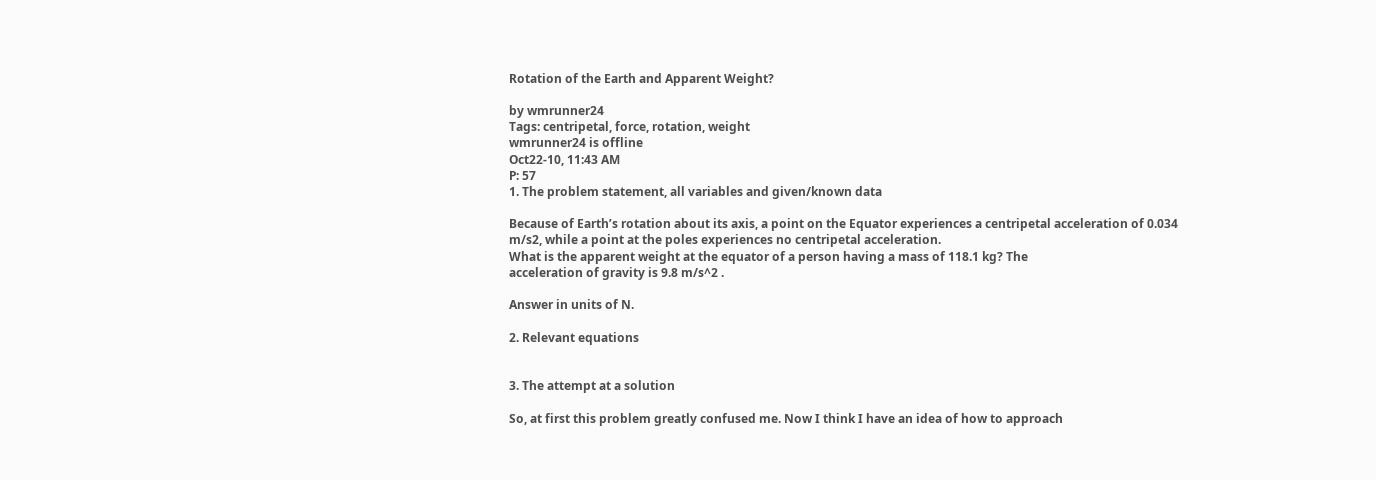Rotation of the Earth and Apparent Weight?

by wmrunner24
Tags: centripetal, force, rotation, weight
wmrunner24 is offline
Oct22-10, 11:43 AM
P: 57
1. The problem statement, all variables and given/known data

Because of Earth’s rotation about its axis, a point on the Equator experiences a centripetal acceleration of 0.034 m/s2, while a point at the poles experiences no centripetal acceleration.
What is the apparent weight at the equator of a person having a mass of 118.1 kg? The
acceleration of gravity is 9.8 m/s^2 .

Answer in units of N.

2. Relevant equations


3. The attempt at a solution

So, at first this problem greatly confused me. Now I think I have an idea of how to approach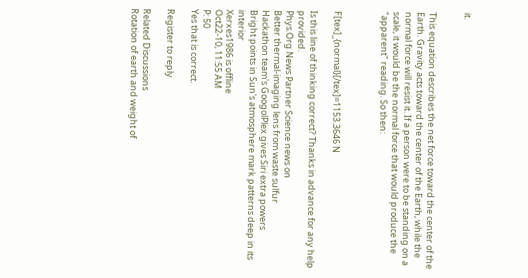it.


This equation describes the net force toward the center of the Earth. Gravity acts toward the center of the Earth, while the normal force will resist it. If a person were to be standing on a scale, it would be the normal force that would produce the "apparent" reading. So then:



F[tex]_{normal}[/tex]=1153.3646 N

Is this line of thinking correct? Thanks in advance for any help provided.
Phys.Org News Partner Science news on
Better thermal-imaging lens from waste sulfur
Hackathon team's GoogolPlex gives Siri extra powers
Bright points in Sun's atmosphere mark patterns deep in its interior
Xerxes1986 is offline
Oct22-10, 11:55 AM
P: 50
Yes that is correct.

Register to reply

Related Discussions
Rotation of earth and weight of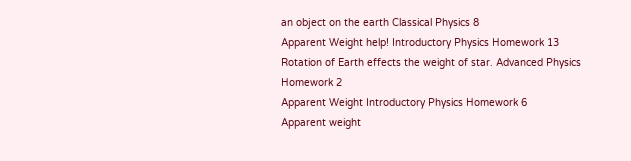an object on the earth Classical Physics 8
Apparent Weight help! Introductory Physics Homework 13
Rotation of Earth effects the weight of star. Advanced Physics Homework 2
Apparent Weight Introductory Physics Homework 6
Apparent weight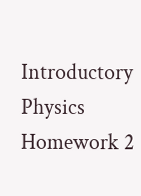Introductory Physics Homework 2